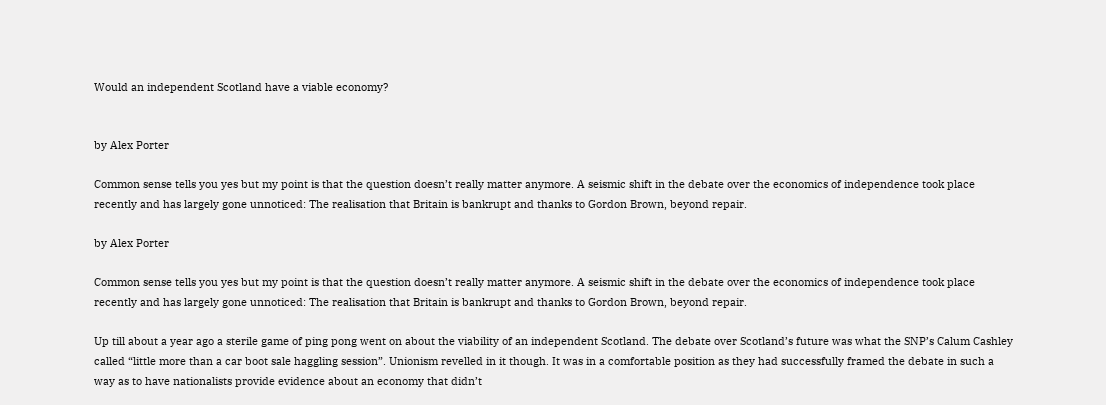Would an independent Scotland have a viable economy?


by Alex Porter

Common sense tells you yes but my point is that the question doesn’t really matter anymore. A seismic shift in the debate over the economics of independence took place recently and has largely gone unnoticed: The realisation that Britain is bankrupt and thanks to Gordon Brown, beyond repair.

by Alex Porter

Common sense tells you yes but my point is that the question doesn’t really matter anymore. A seismic shift in the debate over the economics of independence took place recently and has largely gone unnoticed: The realisation that Britain is bankrupt and thanks to Gordon Brown, beyond repair.

Up till about a year ago a sterile game of ping pong went on about the viability of an independent Scotland. The debate over Scotland’s future was what the SNP’s Calum Cashley called “little more than a car boot sale haggling session”. Unionism revelled in it though. It was in a comfortable position as they had successfully framed the debate in such a way as to have nationalists provide evidence about an economy that didn’t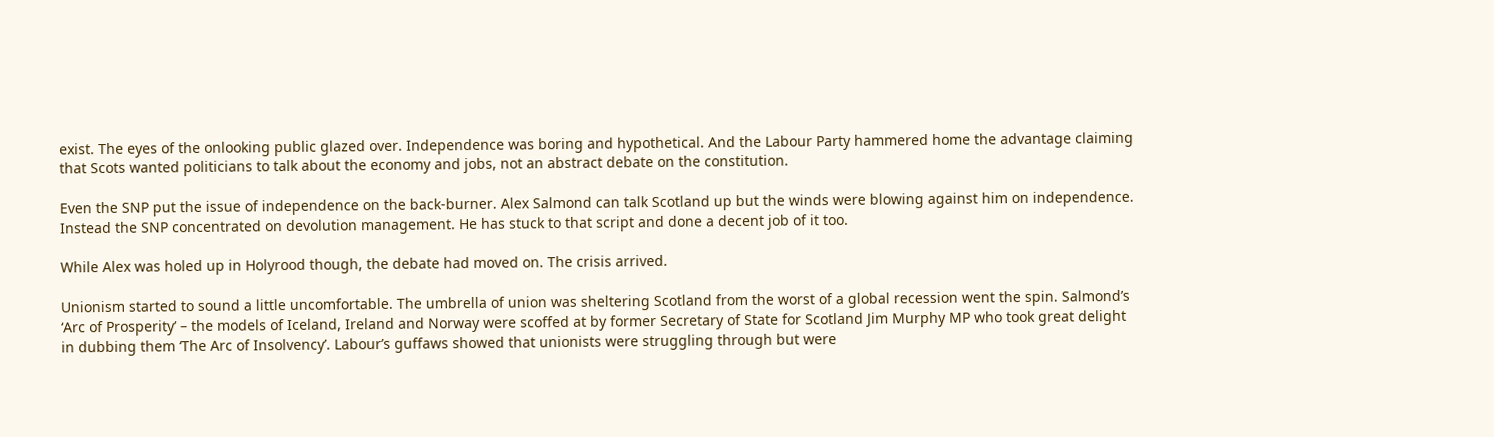exist. The eyes of the onlooking public glazed over. Independence was boring and hypothetical. And the Labour Party hammered home the advantage claiming that Scots wanted politicians to talk about the economy and jobs, not an abstract debate on the constitution.

Even the SNP put the issue of independence on the back-burner. Alex Salmond can talk Scotland up but the winds were blowing against him on independence. Instead the SNP concentrated on devolution management. He has stuck to that script and done a decent job of it too.

While Alex was holed up in Holyrood though, the debate had moved on. The crisis arrived.

Unionism started to sound a little uncomfortable. The umbrella of union was sheltering Scotland from the worst of a global recession went the spin. Salmond’s ‘Arc of Prosperity’ – the models of Iceland, Ireland and Norway were scoffed at by former Secretary of State for Scotland Jim Murphy MP who took great delight in dubbing them ‘The Arc of Insolvency’. Labour’s guffaws showed that unionists were struggling through but were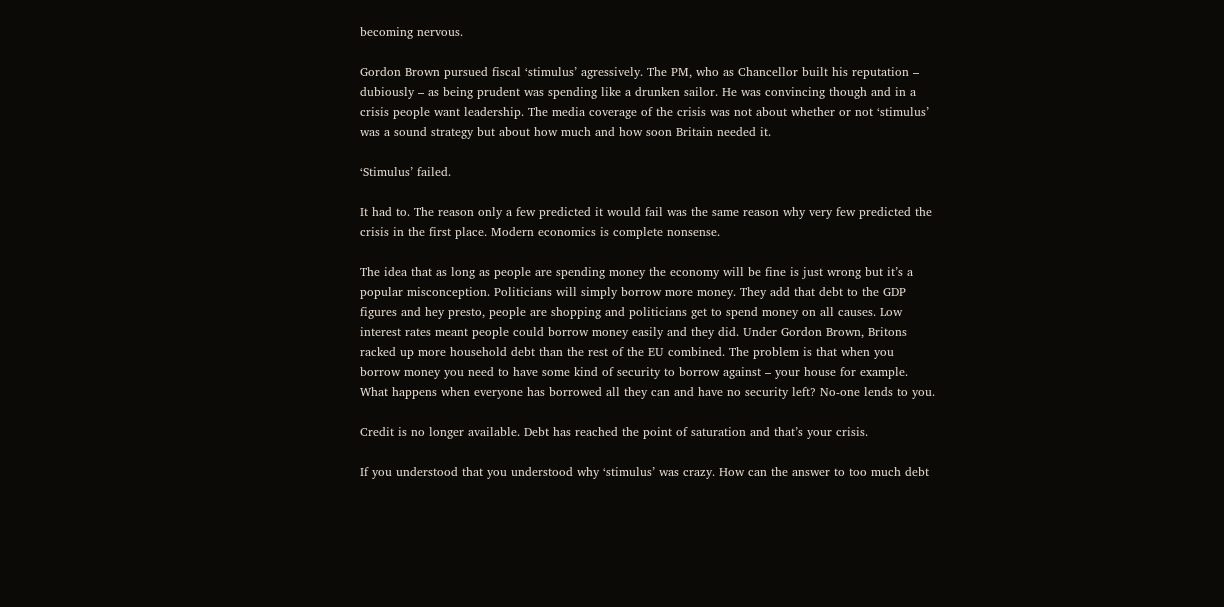becoming nervous.

Gordon Brown pursued fiscal ‘stimulus’ agressively. The PM, who as Chancellor built his reputation – dubiously – as being prudent was spending like a drunken sailor. He was convincing though and in a crisis people want leadership. The media coverage of the crisis was not about whether or not ‘stimulus’ was a sound strategy but about how much and how soon Britain needed it.

‘Stimulus’ failed.

It had to. The reason only a few predicted it would fail was the same reason why very few predicted the crisis in the first place. Modern economics is complete nonsense.

The idea that as long as people are spending money the economy will be fine is just wrong but it’s a popular misconception. Politicians will simply borrow more money. They add that debt to the GDP figures and hey presto, people are shopping and politicians get to spend money on all causes. Low interest rates meant people could borrow money easily and they did. Under Gordon Brown, Britons racked up more household debt than the rest of the EU combined. The problem is that when you borrow money you need to have some kind of security to borrow against – your house for example. What happens when everyone has borrowed all they can and have no security left? No-one lends to you.

Credit is no longer available. Debt has reached the point of saturation and that’s your crisis.

If you understood that you understood why ‘stimulus’ was crazy. How can the answer to too much debt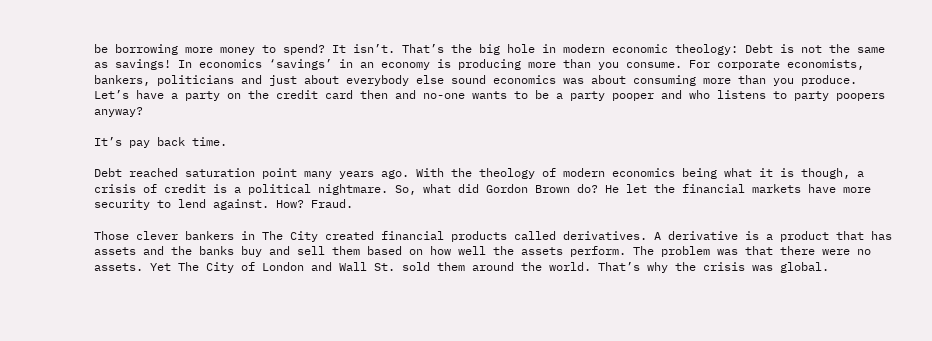be borrowing more money to spend? It isn’t. That’s the big hole in modern economic theology: Debt is not the same as savings! In economics ‘savings’ in an economy is producing more than you consume. For corporate economists, bankers, politicians and just about everybody else sound economics was about consuming more than you produce. Let’s have a party on the credit card then and no-one wants to be a party pooper and who listens to party poopers anyway?

It’s pay back time.

Debt reached saturation point many years ago. With the theology of modern economics being what it is though, a crisis of credit is a political nightmare. So, what did Gordon Brown do? He let the financial markets have more security to lend against. How? Fraud.

Those clever bankers in The City created financial products called derivatives. A derivative is a product that has assets and the banks buy and sell them based on how well the assets perform. The problem was that there were no assets. Yet The City of London and Wall St. sold them around the world. That’s why the crisis was global.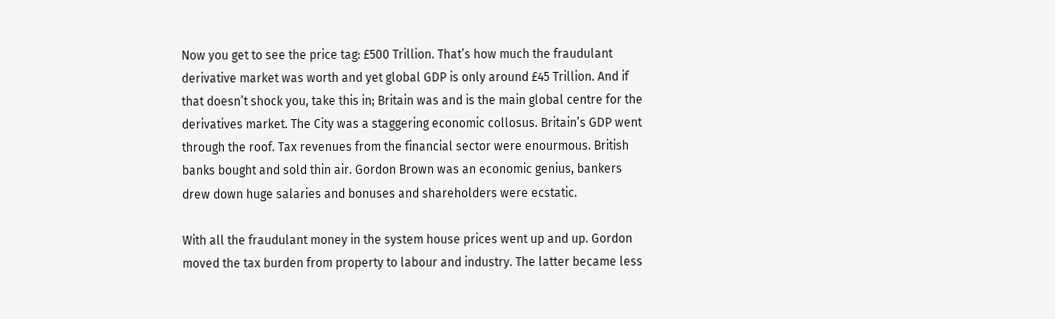Now you get to see the price tag: £500 Trillion. That’s how much the fraudulant derivative market was worth and yet global GDP is only around £45 Trillion. And if that doesn’t shock you, take this in; Britain was and is the main global centre for the derivatives market. The City was a staggering economic collosus. Britain’s GDP went through the roof. Tax revenues from the financial sector were enourmous. British banks bought and sold thin air. Gordon Brown was an economic genius, bankers drew down huge salaries and bonuses and shareholders were ecstatic.

With all the fraudulant money in the system house prices went up and up. Gordon moved the tax burden from property to labour and industry. The latter became less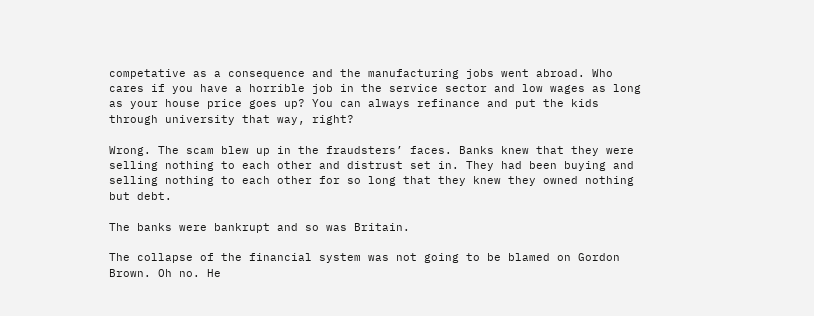competative as a consequence and the manufacturing jobs went abroad. Who cares if you have a horrible job in the service sector and low wages as long as your house price goes up? You can always refinance and put the kids through university that way, right?

Wrong. The scam blew up in the fraudsters’ faces. Banks knew that they were selling nothing to each other and distrust set in. They had been buying and selling nothing to each other for so long that they knew they owned nothing but debt.

The banks were bankrupt and so was Britain.

The collapse of the financial system was not going to be blamed on Gordon Brown. Oh no. He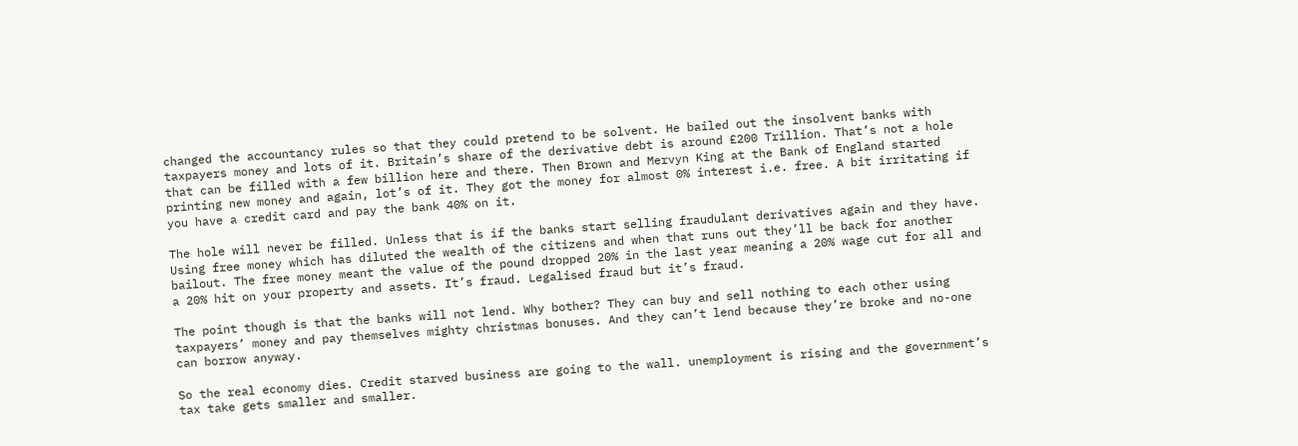changed the accountancy rules so that they could pretend to be solvent. He bailed out the insolvent banks with taxpayers money and lots of it. Britain’s share of the derivative debt is around £200 Trillion. That’s not a hole that can be filled with a few billion here and there. Then Brown and Mervyn King at the Bank of England started printing new money and again, lot’s of it. They got the money for almost 0% interest i.e. free. A bit irritating if you have a credit card and pay the bank 40% on it.

The hole will never be filled. Unless that is if the banks start selling fraudulant derivatives again and they have. Using free money which has diluted the wealth of the citizens and when that runs out they’ll be back for another bailout. The free money meant the value of the pound dropped 20% in the last year meaning a 20% wage cut for all and a 20% hit on your property and assets. It’s fraud. Legalised fraud but it’s fraud.

The point though is that the banks will not lend. Why bother? They can buy and sell nothing to each other using taxpayers’ money and pay themselves mighty christmas bonuses. And they can’t lend because they’re broke and no-one can borrow anyway.

So the real economy dies. Credit starved business are going to the wall. unemployment is rising and the government’s tax take gets smaller and smaller.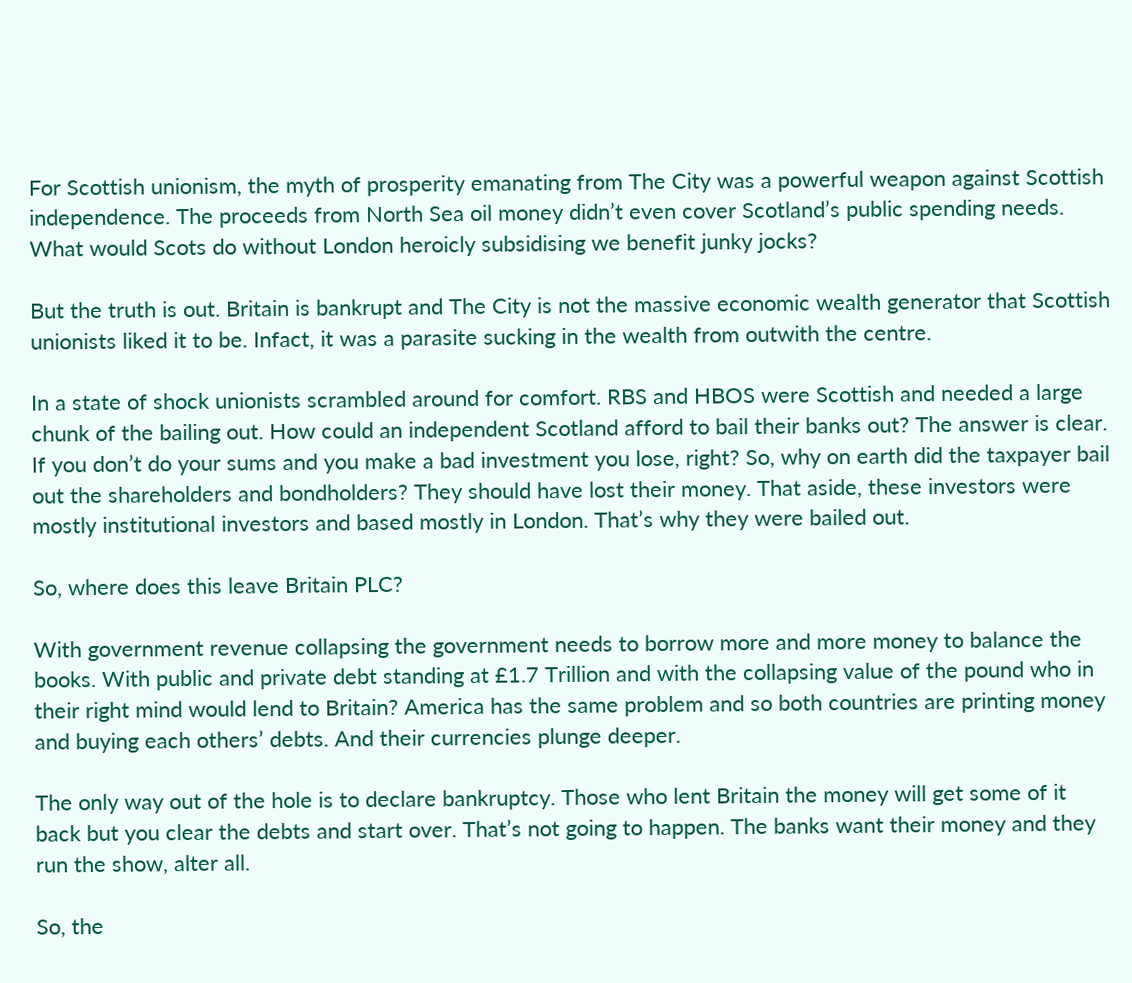For Scottish unionism, the myth of prosperity emanating from The City was a powerful weapon against Scottish independence. The proceeds from North Sea oil money didn’t even cover Scotland’s public spending needs. What would Scots do without London heroicly subsidising we benefit junky jocks?

But the truth is out. Britain is bankrupt and The City is not the massive economic wealth generator that Scottish unionists liked it to be. Infact, it was a parasite sucking in the wealth from outwith the centre.

In a state of shock unionists scrambled around for comfort. RBS and HBOS were Scottish and needed a large chunk of the bailing out. How could an independent Scotland afford to bail their banks out? The answer is clear. If you don’t do your sums and you make a bad investment you lose, right? So, why on earth did the taxpayer bail out the shareholders and bondholders? They should have lost their money. That aside, these investors were mostly institutional investors and based mostly in London. That’s why they were bailed out.

So, where does this leave Britain PLC?

With government revenue collapsing the government needs to borrow more and more money to balance the books. With public and private debt standing at £1.7 Trillion and with the collapsing value of the pound who in their right mind would lend to Britain? America has the same problem and so both countries are printing money and buying each others’ debts. And their currencies plunge deeper.

The only way out of the hole is to declare bankruptcy. Those who lent Britain the money will get some of it back but you clear the debts and start over. That’s not going to happen. The banks want their money and they run the show, alter all.

So, the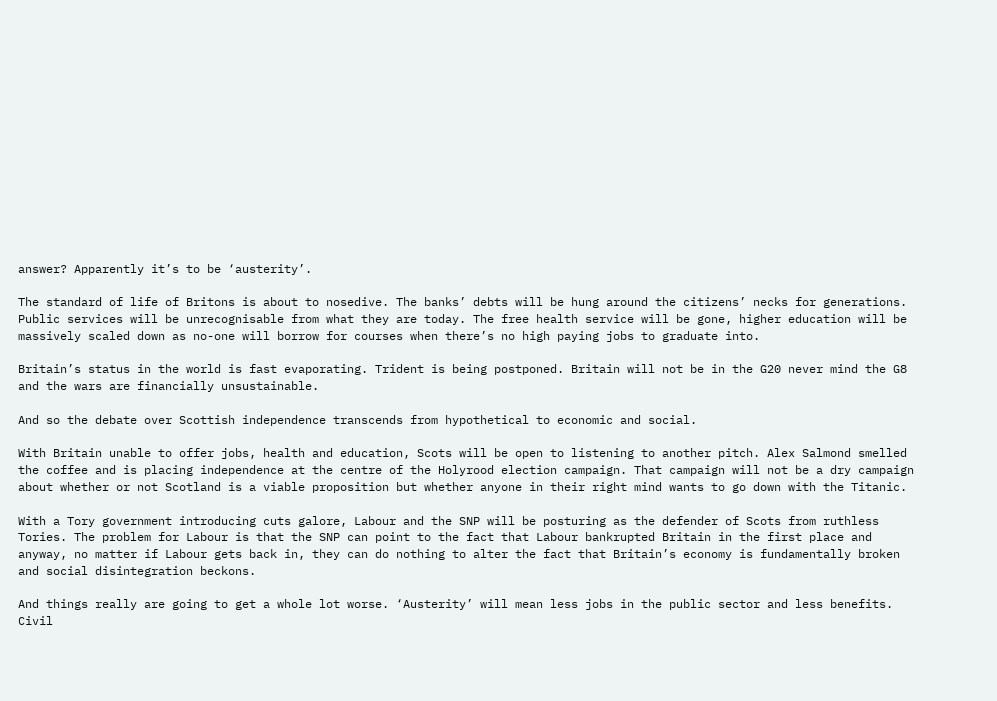answer? Apparently it’s to be ‘austerity’.

The standard of life of Britons is about to nosedive. The banks’ debts will be hung around the citizens’ necks for generations. Public services will be unrecognisable from what they are today. The free health service will be gone, higher education will be massively scaled down as no-one will borrow for courses when there’s no high paying jobs to graduate into.

Britain’s status in the world is fast evaporating. Trident is being postponed. Britain will not be in the G20 never mind the G8 and the wars are financially unsustainable.

And so the debate over Scottish independence transcends from hypothetical to economic and social.

With Britain unable to offer jobs, health and education, Scots will be open to listening to another pitch. Alex Salmond smelled the coffee and is placing independence at the centre of the Holyrood election campaign. That campaign will not be a dry campaign about whether or not Scotland is a viable proposition but whether anyone in their right mind wants to go down with the Titanic.

With a Tory government introducing cuts galore, Labour and the SNP will be posturing as the defender of Scots from ruthless Tories. The problem for Labour is that the SNP can point to the fact that Labour bankrupted Britain in the first place and anyway, no matter if Labour gets back in, they can do nothing to alter the fact that Britain’s economy is fundamentally broken and social disintegration beckons.

And things really are going to get a whole lot worse. ‘Austerity’ will mean less jobs in the public sector and less benefits. Civil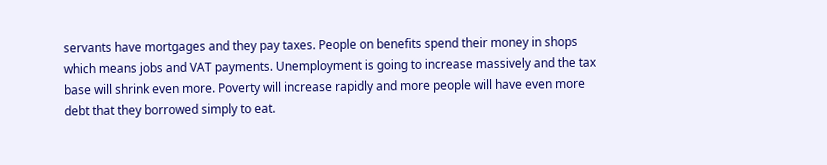servants have mortgages and they pay taxes. People on benefits spend their money in shops which means jobs and VAT payments. Unemployment is going to increase massively and the tax base will shrink even more. Poverty will increase rapidly and more people will have even more debt that they borrowed simply to eat.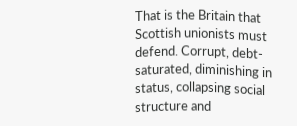That is the Britain that Scottish unionists must defend. Corrupt, debt-saturated, diminishing in status, collapsing social structure and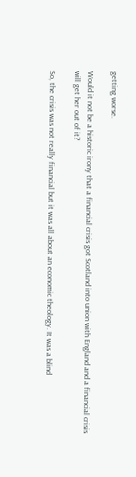getting worse.

Would it not be a historic irony that a financial crisis got Scotland into union with England and a financial crisis will get her out of it?

So, the crisis was not really financial but it was all about an economic theology. It was a blind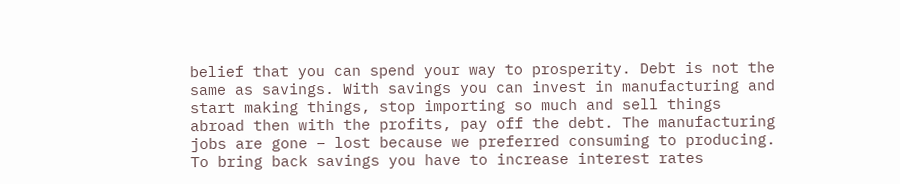belief that you can spend your way to prosperity. Debt is not the same as savings. With savings you can invest in manufacturing and start making things, stop importing so much and sell things abroad then with the profits, pay off the debt. The manufacturing jobs are gone – lost because we preferred consuming to producing. To bring back savings you have to increase interest rates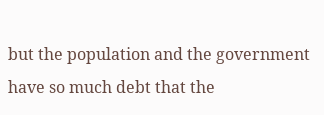but the population and the government have so much debt that the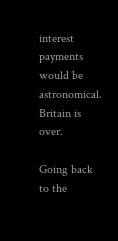interest payments would be astronomical. Britain is over.

Going back to the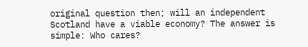original question then; will an independent Scotland have a viable economy? The answer is simple: Who cares?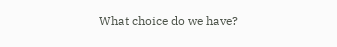What choice do we have?